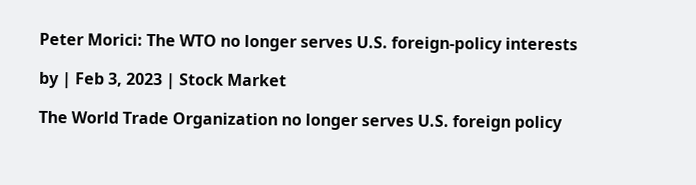Peter Morici: The WTO no longer serves U.S. foreign-policy interests

by | Feb 3, 2023 | Stock Market

The World Trade Organization no longer serves U.S. foreign policy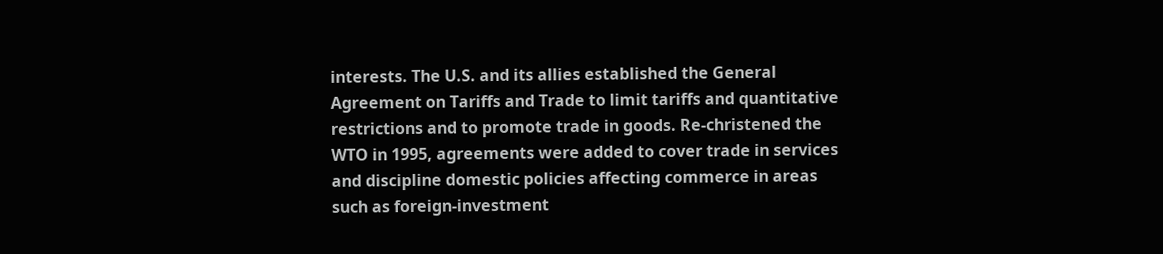interests. The U.S. and its allies established the General Agreement on Tariffs and Trade to limit tariffs and quantitative restrictions and to promote trade in goods. Re-christened the WTO in 1995, agreements were added to cover trade in services and discipline domestic policies affecting commerce in areas such as foreign-investment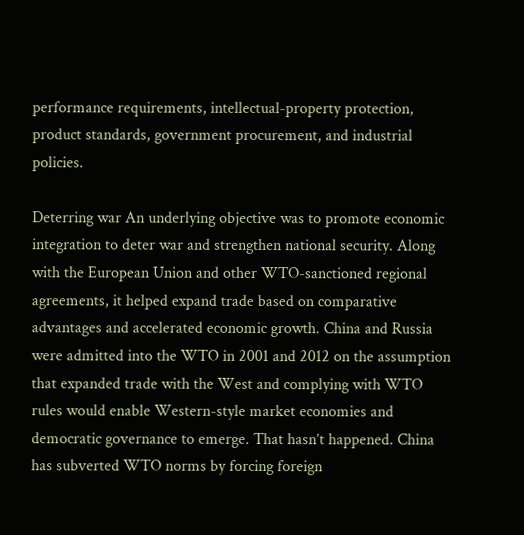performance requirements, intellectual-property protection, product standards, government procurement, and industrial policies.

Deterring war An underlying objective was to promote economic integration to deter war and strengthen national security. Along with the European Union and other WTO-sanctioned regional agreements, it helped expand trade based on comparative advantages and accelerated economic growth. China and Russia were admitted into the WTO in 2001 and 2012 on the assumption that expanded trade with the West and complying with WTO rules would enable Western-style market economies and democratic governance to emerge. That hasn’t happened. China has subverted WTO norms by forcing foreign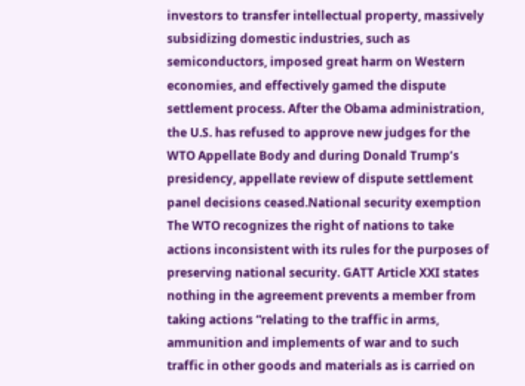investors to transfer intellectual property, massively subsidizing domestic industries, such as semiconductors, imposed great harm on Western economies, and effectively gamed the dispute settlement process. After the Obama administration, the U.S. has refused to approve new judges for the WTO Appellate Body and during Donald Trump’s presidency, appellate review of dispute settlement panel decisions ceased.National security exemption The WTO recognizes the right of nations to take actions inconsistent with its rules for the purposes of preserving national security. GATT Article XXI states nothing in the agreement prevents a member from taking actions “relating to the traffic in arms, ammunition and implements of war and to such traffic in other goods and materials as is carried on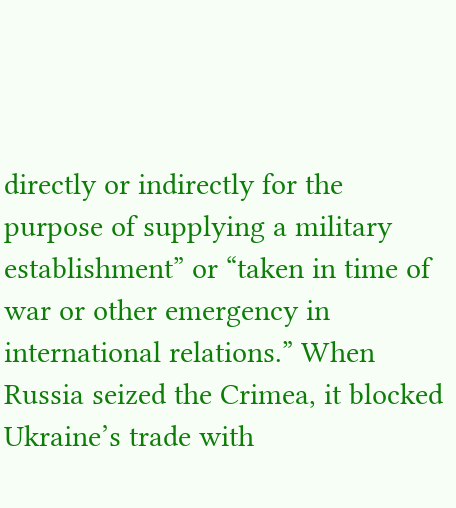directly or indirectly for the purpose of supplying a military establishment” or “taken in time of war or other emergency in international relations.” When Russia seized the Crimea, it blocked Ukraine’s trade with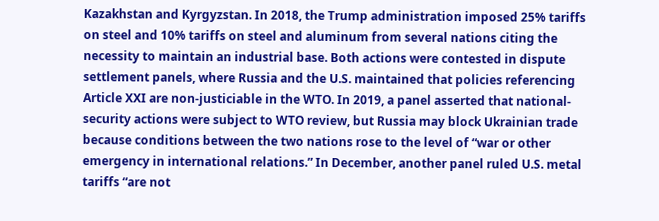Kazakhstan and Kyrgyzstan. In 2018, the Trump administration imposed 25% tariffs on steel and 10% tariffs on steel and aluminum from several nations citing the necessity to maintain an industrial base. Both actions were contested in dispute settlement panels, where Russia and the U.S. maintained that policies referencing Article XXI are non-justiciable in the WTO. In 2019, a panel asserted that national-security actions were subject to WTO review, but Russia may block Ukrainian trade because conditions between the two nations rose to the level of “war or other emergency in international relations.” In December, another panel ruled U.S. metal tariffs “are not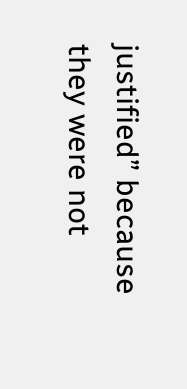justified” because they were not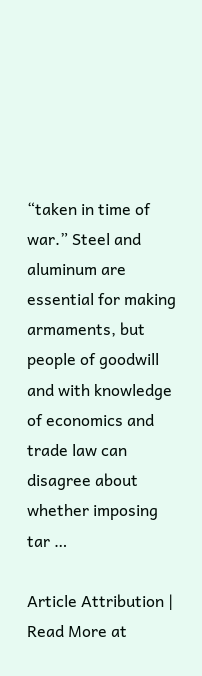“taken in time of war.” Steel and aluminum are essential for making armaments, but people of goodwill and with knowledge of economics and trade law can disagree about whether imposing tar …

Article Attribution | Read More at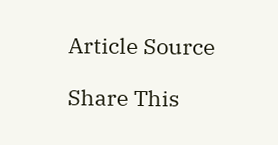Article Source

Share This